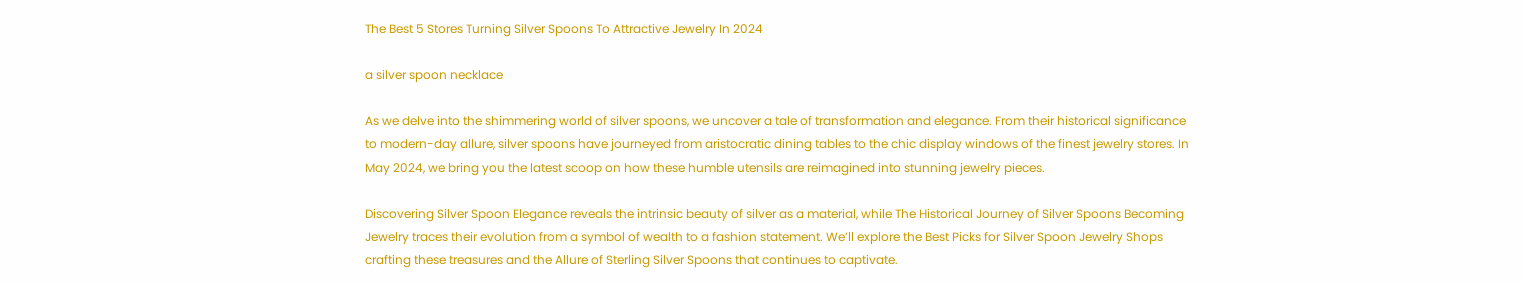The Best 5 Stores Turning Silver Spoons To Attractive Jewelry In 2024

a silver spoon necklace

As we delve into the shimmering world of silver spoons, we uncover a tale of transformation and elegance. From their historical significance to modern-day allure, silver spoons have journeyed from aristocratic dining tables to the chic display windows of the finest jewelry stores. In May 2024, we bring you the latest scoop on how these humble utensils are reimagined into stunning jewelry pieces.

Discovering Silver Spoon Elegance reveals the intrinsic beauty of silver as a material, while The Historical Journey of Silver Spoons Becoming Jewelry traces their evolution from a symbol of wealth to a fashion statement. We’ll explore the Best Picks for Silver Spoon Jewelry Shops crafting these treasures and the Allure of Sterling Silver Spoons that continues to captivate.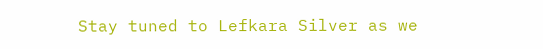Stay tuned to Lefkara Silver as we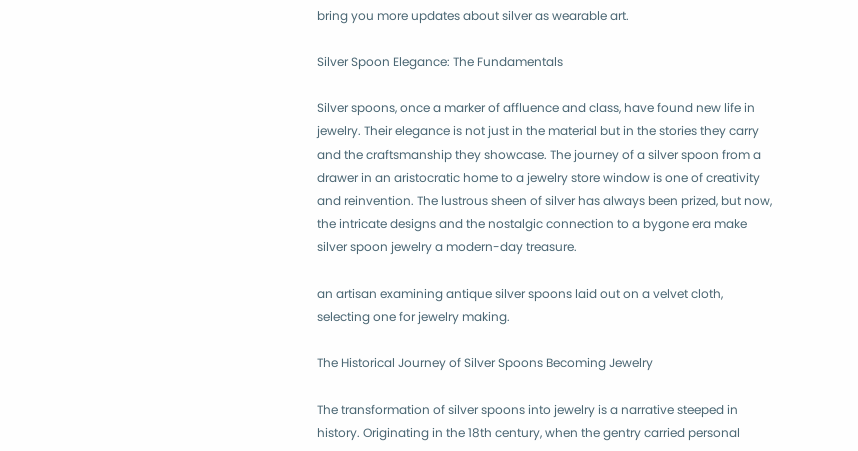bring you more updates about silver as wearable art.

Silver Spoon Elegance: The Fundamentals

Silver spoons, once a marker of affluence and class, have found new life in jewelry. Their elegance is not just in the material but in the stories they carry and the craftsmanship they showcase. The journey of a silver spoon from a drawer in an aristocratic home to a jewelry store window is one of creativity and reinvention. The lustrous sheen of silver has always been prized, but now, the intricate designs and the nostalgic connection to a bygone era make silver spoon jewelry a modern-day treasure.

an artisan examining antique silver spoons laid out on a velvet cloth, selecting one for jewelry making.

The Historical Journey of Silver Spoons Becoming Jewelry

The transformation of silver spoons into jewelry is a narrative steeped in history. Originating in the 18th century, when the gentry carried personal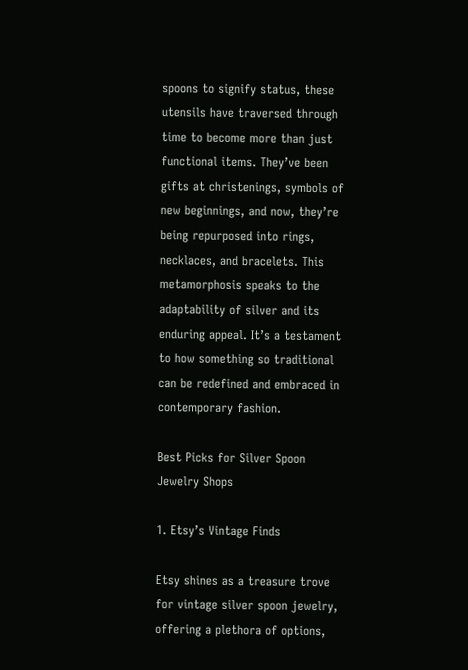spoons to signify status, these utensils have traversed through time to become more than just functional items. They’ve been gifts at christenings, symbols of new beginnings, and now, they’re being repurposed into rings, necklaces, and bracelets. This metamorphosis speaks to the adaptability of silver and its enduring appeal. It’s a testament to how something so traditional can be redefined and embraced in contemporary fashion.

Best Picks for Silver Spoon Jewelry Shops

1. Etsy’s Vintage Finds

Etsy shines as a treasure trove for vintage silver spoon jewelry, offering a plethora of options,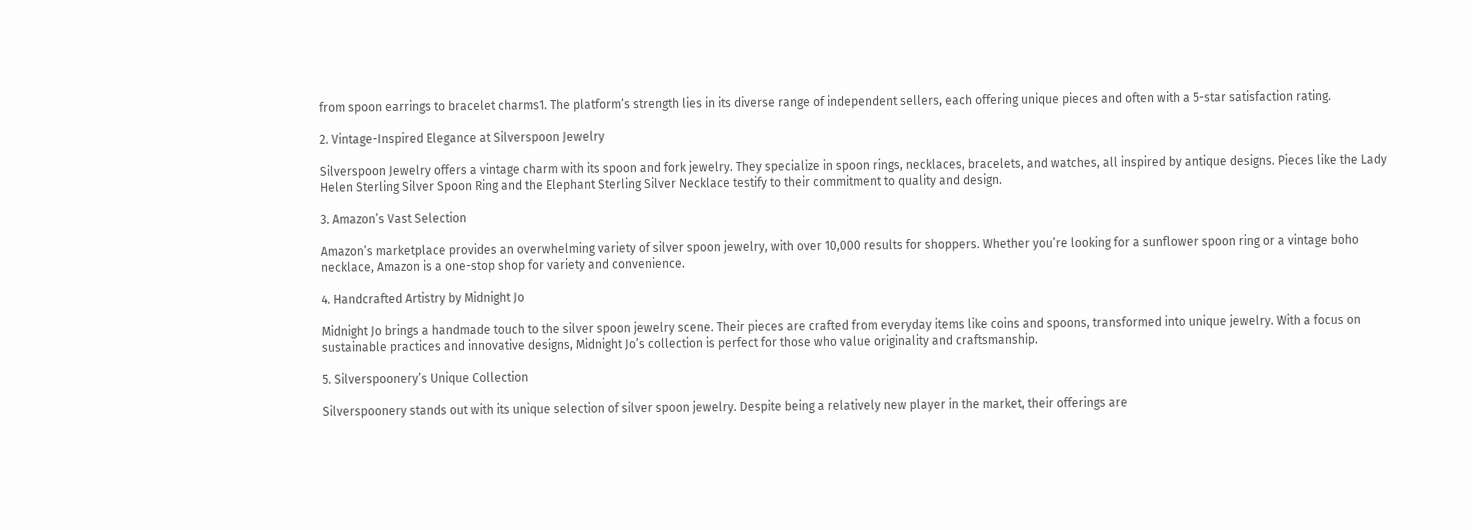from spoon earrings to bracelet charms1. The platform’s strength lies in its diverse range of independent sellers, each offering unique pieces and often with a 5-star satisfaction rating.

2. Vintage-Inspired Elegance at Silverspoon Jewelry

Silverspoon Jewelry offers a vintage charm with its spoon and fork jewelry. They specialize in spoon rings, necklaces, bracelets, and watches, all inspired by antique designs. Pieces like the Lady Helen Sterling Silver Spoon Ring and the Elephant Sterling Silver Necklace testify to their commitment to quality and design.

3. Amazon’s Vast Selection

Amazon’s marketplace provides an overwhelming variety of silver spoon jewelry, with over 10,000 results for shoppers. Whether you’re looking for a sunflower spoon ring or a vintage boho necklace, Amazon is a one-stop shop for variety and convenience.

4. Handcrafted Artistry by Midnight Jo

Midnight Jo brings a handmade touch to the silver spoon jewelry scene. Their pieces are crafted from everyday items like coins and spoons, transformed into unique jewelry. With a focus on sustainable practices and innovative designs, Midnight Jo’s collection is perfect for those who value originality and craftsmanship.

5. Silverspoonery’s Unique Collection

Silverspoonery stands out with its unique selection of silver spoon jewelry. Despite being a relatively new player in the market, their offerings are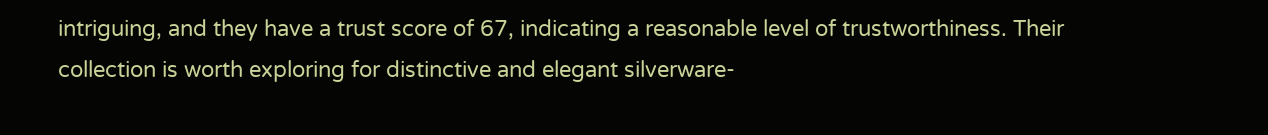intriguing, and they have a trust score of 67, indicating a reasonable level of trustworthiness. Their collection is worth exploring for distinctive and elegant silverware-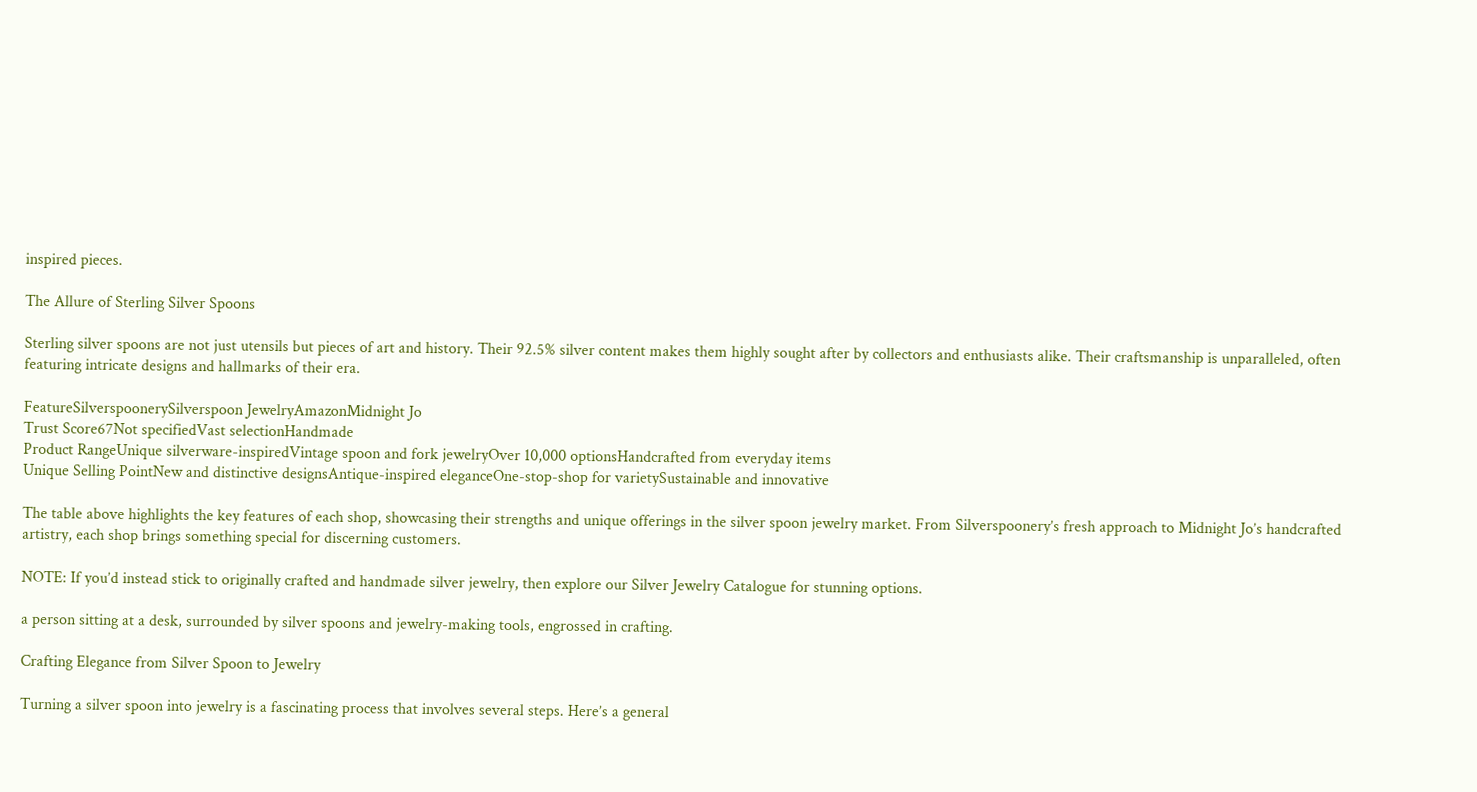inspired pieces.

The Allure of Sterling Silver Spoons

Sterling silver spoons are not just utensils but pieces of art and history. Their 92.5% silver content makes them highly sought after by collectors and enthusiasts alike. Their craftsmanship is unparalleled, often featuring intricate designs and hallmarks of their era.

FeatureSilverspoonerySilverspoon JewelryAmazonMidnight Jo
Trust Score67Not specifiedVast selectionHandmade
Product RangeUnique silverware-inspiredVintage spoon and fork jewelryOver 10,000 optionsHandcrafted from everyday items
Unique Selling PointNew and distinctive designsAntique-inspired eleganceOne-stop-shop for varietySustainable and innovative

The table above highlights the key features of each shop, showcasing their strengths and unique offerings in the silver spoon jewelry market. From Silverspoonery’s fresh approach to Midnight Jo’s handcrafted artistry, each shop brings something special for discerning customers.

NOTE: If you’d instead stick to originally crafted and handmade silver jewelry, then explore our Silver Jewelry Catalogue for stunning options.

a person sitting at a desk, surrounded by silver spoons and jewelry-making tools, engrossed in crafting.

Crafting Elegance from Silver Spoon to Jewelry

Turning a silver spoon into jewelry is a fascinating process that involves several steps. Here’s a general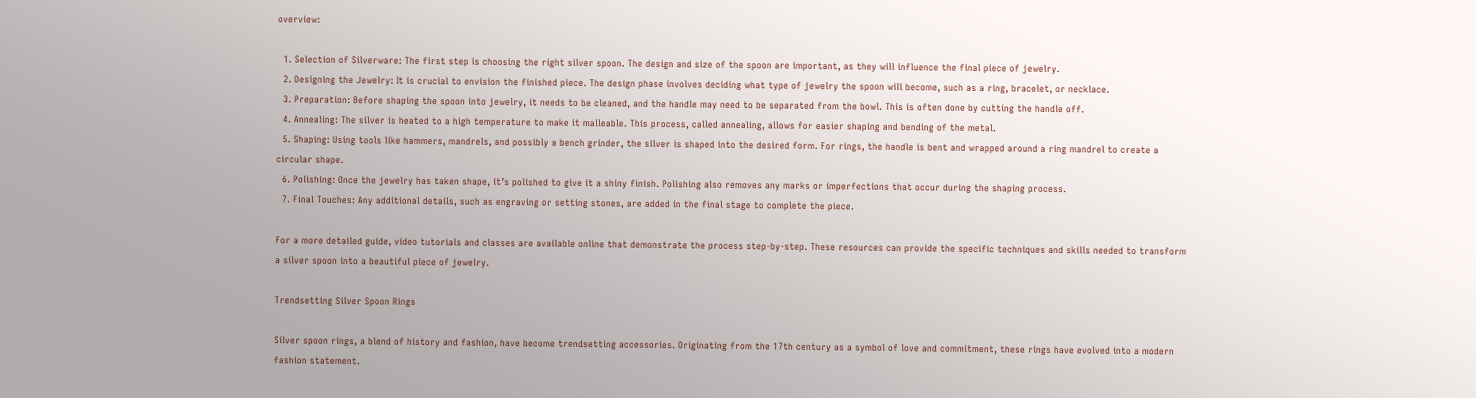overview:

  1. Selection of Silverware: The first step is choosing the right silver spoon. The design and size of the spoon are important, as they will influence the final piece of jewelry.
  2. Designing the Jewelry: It is crucial to envision the finished piece. The design phase involves deciding what type of jewelry the spoon will become, such as a ring, bracelet, or necklace.
  3. Preparation: Before shaping the spoon into jewelry, it needs to be cleaned, and the handle may need to be separated from the bowl. This is often done by cutting the handle off.
  4. Annealing: The silver is heated to a high temperature to make it malleable. This process, called annealing, allows for easier shaping and bending of the metal.
  5. Shaping: Using tools like hammers, mandrels, and possibly a bench grinder, the silver is shaped into the desired form. For rings, the handle is bent and wrapped around a ring mandrel to create a circular shape.
  6. Polishing: Once the jewelry has taken shape, it’s polished to give it a shiny finish. Polishing also removes any marks or imperfections that occur during the shaping process.
  7. Final Touches: Any additional details, such as engraving or setting stones, are added in the final stage to complete the piece.

For a more detailed guide, video tutorials and classes are available online that demonstrate the process step-by-step. These resources can provide the specific techniques and skills needed to transform a silver spoon into a beautiful piece of jewelry.

Trendsetting Silver Spoon Rings

Silver spoon rings, a blend of history and fashion, have become trendsetting accessories. Originating from the 17th century as a symbol of love and commitment, these rings have evolved into a modern fashion statement.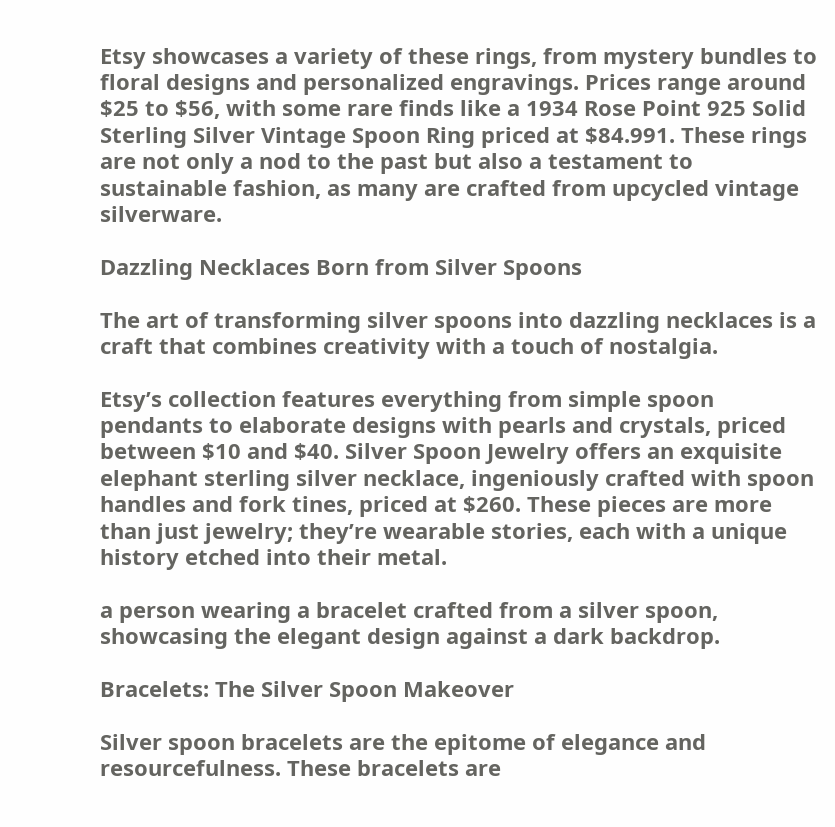Etsy showcases a variety of these rings, from mystery bundles to floral designs and personalized engravings. Prices range around $25 to $56, with some rare finds like a 1934 Rose Point 925 Solid Sterling Silver Vintage Spoon Ring priced at $84.991. These rings are not only a nod to the past but also a testament to sustainable fashion, as many are crafted from upcycled vintage silverware.

Dazzling Necklaces Born from Silver Spoons

The art of transforming silver spoons into dazzling necklaces is a craft that combines creativity with a touch of nostalgia.

Etsy’s collection features everything from simple spoon pendants to elaborate designs with pearls and crystals, priced between $10 and $40. Silver Spoon Jewelry offers an exquisite elephant sterling silver necklace, ingeniously crafted with spoon handles and fork tines, priced at $260. These pieces are more than just jewelry; they’re wearable stories, each with a unique history etched into their metal.

a person wearing a bracelet crafted from a silver spoon, showcasing the elegant design against a dark backdrop.

Bracelets: The Silver Spoon Makeover

Silver spoon bracelets are the epitome of elegance and resourcefulness. These bracelets are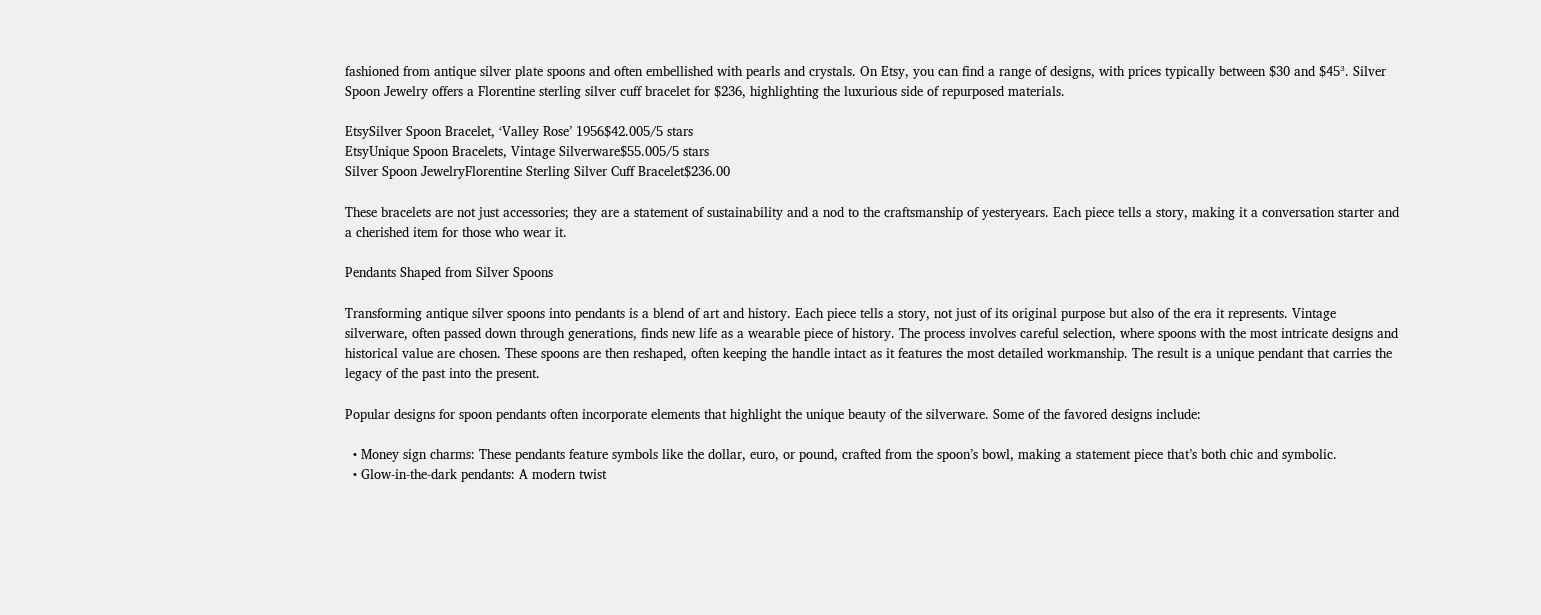fashioned from antique silver plate spoons and often embellished with pearls and crystals. On Etsy, you can find a range of designs, with prices typically between $30 and $45³. Silver Spoon Jewelry offers a Florentine sterling silver cuff bracelet for $236, highlighting the luxurious side of repurposed materials.

EtsySilver Spoon Bracelet, ‘Valley Rose’ 1956$42.005/5 stars
EtsyUnique Spoon Bracelets, Vintage Silverware$55.005/5 stars
Silver Spoon JewelryFlorentine Sterling Silver Cuff Bracelet$236.00

These bracelets are not just accessories; they are a statement of sustainability and a nod to the craftsmanship of yesteryears. Each piece tells a story, making it a conversation starter and a cherished item for those who wear it.

Pendants Shaped from Silver Spoons

Transforming antique silver spoons into pendants is a blend of art and history. Each piece tells a story, not just of its original purpose but also of the era it represents. Vintage silverware, often passed down through generations, finds new life as a wearable piece of history. The process involves careful selection, where spoons with the most intricate designs and historical value are chosen. These spoons are then reshaped, often keeping the handle intact as it features the most detailed workmanship. The result is a unique pendant that carries the legacy of the past into the present.

Popular designs for spoon pendants often incorporate elements that highlight the unique beauty of the silverware. Some of the favored designs include:

  • Money sign charms: These pendants feature symbols like the dollar, euro, or pound, crafted from the spoon’s bowl, making a statement piece that’s both chic and symbolic.
  • Glow-in-the-dark pendants: A modern twist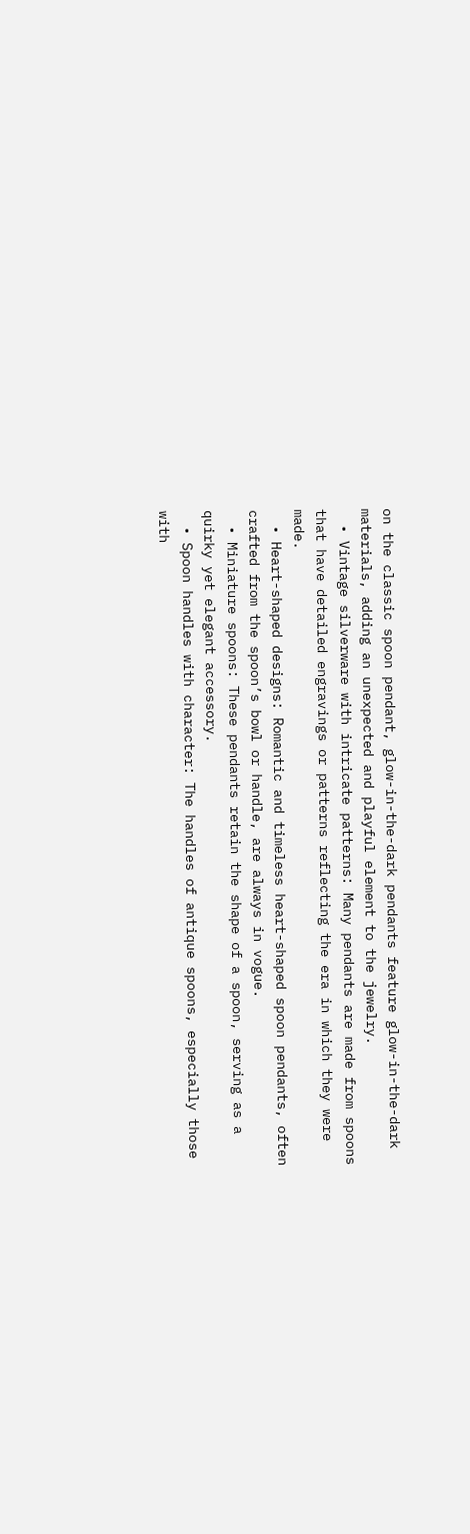on the classic spoon pendant, glow-in-the-dark pendants feature glow-in-the-dark materials, adding an unexpected and playful element to the jewelry.
  • Vintage silverware with intricate patterns: Many pendants are made from spoons that have detailed engravings or patterns reflecting the era in which they were made.
  • Heart-shaped designs: Romantic and timeless heart-shaped spoon pendants, often crafted from the spoon’s bowl or handle, are always in vogue.
  • Miniature spoons: These pendants retain the shape of a spoon, serving as a quirky yet elegant accessory.
  • Spoon handles with character: The handles of antique spoons, especially those with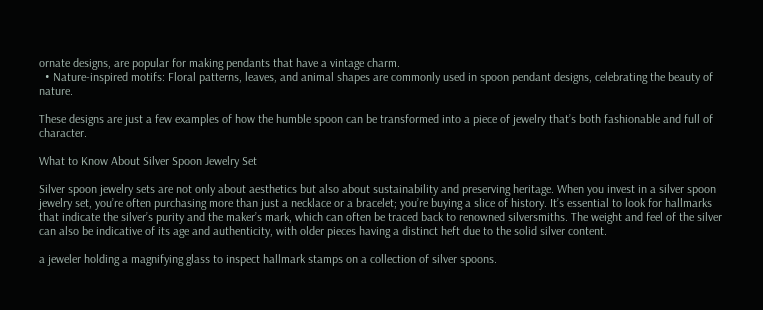ornate designs, are popular for making pendants that have a vintage charm.
  • Nature-inspired motifs: Floral patterns, leaves, and animal shapes are commonly used in spoon pendant designs, celebrating the beauty of nature.

These designs are just a few examples of how the humble spoon can be transformed into a piece of jewelry that’s both fashionable and full of character.

What to Know About Silver Spoon Jewelry Set

Silver spoon jewelry sets are not only about aesthetics but also about sustainability and preserving heritage. When you invest in a silver spoon jewelry set, you’re often purchasing more than just a necklace or a bracelet; you’re buying a slice of history. It’s essential to look for hallmarks that indicate the silver’s purity and the maker’s mark, which can often be traced back to renowned silversmiths. The weight and feel of the silver can also be indicative of its age and authenticity, with older pieces having a distinct heft due to the solid silver content.

a jeweler holding a magnifying glass to inspect hallmark stamps on a collection of silver spoons.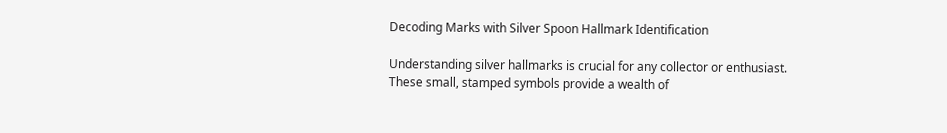Decoding Marks with Silver Spoon Hallmark Identification

Understanding silver hallmarks is crucial for any collector or enthusiast. These small, stamped symbols provide a wealth of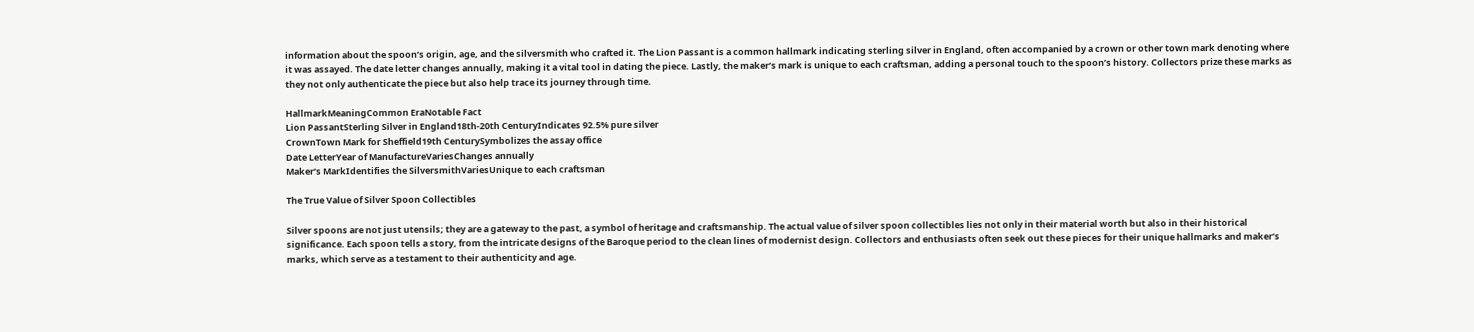information about the spoon’s origin, age, and the silversmith who crafted it. The Lion Passant is a common hallmark indicating sterling silver in England, often accompanied by a crown or other town mark denoting where it was assayed. The date letter changes annually, making it a vital tool in dating the piece. Lastly, the maker’s mark is unique to each craftsman, adding a personal touch to the spoon’s history. Collectors prize these marks as they not only authenticate the piece but also help trace its journey through time.

HallmarkMeaningCommon EraNotable Fact
Lion PassantSterling Silver in England18th-20th CenturyIndicates 92.5% pure silver
CrownTown Mark for Sheffield19th CenturySymbolizes the assay office
Date LetterYear of ManufactureVariesChanges annually
Maker’s MarkIdentifies the SilversmithVariesUnique to each craftsman

The True Value of Silver Spoon Collectibles

Silver spoons are not just utensils; they are a gateway to the past, a symbol of heritage and craftsmanship. The actual value of silver spoon collectibles lies not only in their material worth but also in their historical significance. Each spoon tells a story, from the intricate designs of the Baroque period to the clean lines of modernist design. Collectors and enthusiasts often seek out these pieces for their unique hallmarks and maker’s marks, which serve as a testament to their authenticity and age.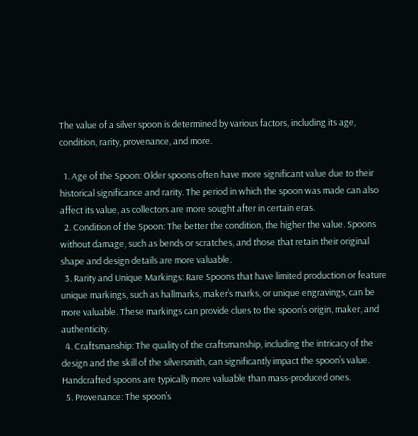The value of a silver spoon is determined by various factors, including its age, condition, rarity, provenance, and more.

  1. Age of the Spoon: Older spoons often have more significant value due to their historical significance and rarity. The period in which the spoon was made can also affect its value, as collectors are more sought after in certain eras.
  2. Condition of the Spoon: The better the condition, the higher the value. Spoons without damage, such as bends or scratches, and those that retain their original shape and design details are more valuable.
  3. Rarity and Unique Markings: Rare Spoons that have limited production or feature unique markings, such as hallmarks, maker’s marks, or unique engravings, can be more valuable. These markings can provide clues to the spoon’s origin, maker, and authenticity.
  4. Craftsmanship: The quality of the craftsmanship, including the intricacy of the design and the skill of the silversmith, can significantly impact the spoon’s value. Handcrafted spoons are typically more valuable than mass-produced ones.
  5. Provenance: The spoon’s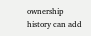ownership history can add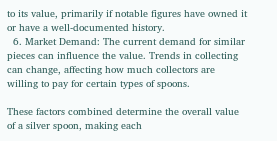to its value, primarily if notable figures have owned it or have a well-documented history.
  6. Market Demand: The current demand for similar pieces can influence the value. Trends in collecting can change, affecting how much collectors are willing to pay for certain types of spoons.

These factors combined determine the overall value of a silver spoon, making each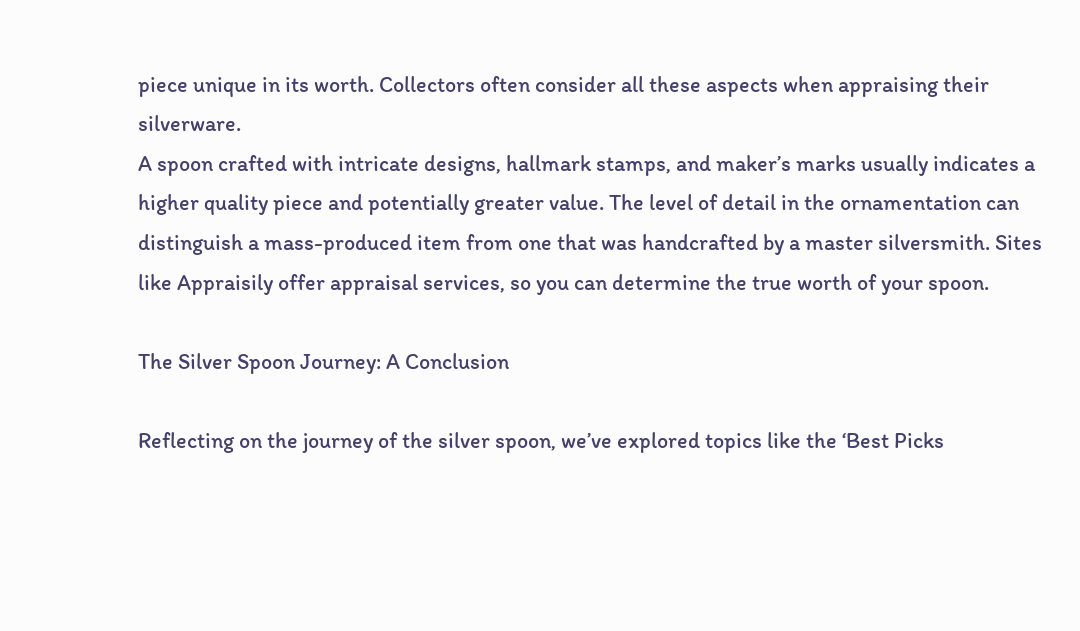piece unique in its worth. Collectors often consider all these aspects when appraising their silverware.
A spoon crafted with intricate designs, hallmark stamps, and maker’s marks usually indicates a higher quality piece and potentially greater value. The level of detail in the ornamentation can distinguish a mass-produced item from one that was handcrafted by a master silversmith. Sites like Appraisily offer appraisal services, so you can determine the true worth of your spoon.

The Silver Spoon Journey: A Conclusion

Reflecting on the journey of the silver spoon, we’ve explored topics like the ‘Best Picks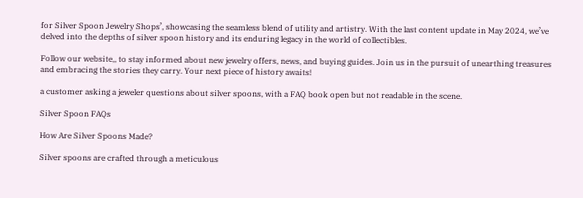for Silver Spoon Jewelry Shops’, showcasing the seamless blend of utility and artistry. With the last content update in May 2024, we’ve delved into the depths of silver spoon history and its enduring legacy in the world of collectibles.

Follow our website,, to stay informed about new jewelry offers, news, and buying guides. Join us in the pursuit of unearthing treasures and embracing the stories they carry. Your next piece of history awaits!

a customer asking a jeweler questions about silver spoons, with a FAQ book open but not readable in the scene.

Silver Spoon FAQs

How Are Silver Spoons Made?

Silver spoons are crafted through a meticulous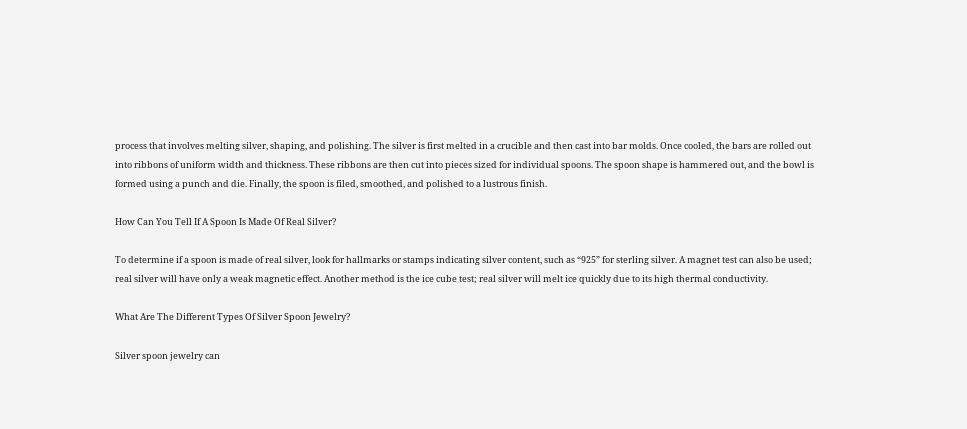process that involves melting silver, shaping, and polishing. The silver is first melted in a crucible and then cast into bar molds. Once cooled, the bars are rolled out into ribbons of uniform width and thickness. These ribbons are then cut into pieces sized for individual spoons. The spoon shape is hammered out, and the bowl is formed using a punch and die. Finally, the spoon is filed, smoothed, and polished to a lustrous finish.

How Can You Tell If A Spoon Is Made Of Real Silver?

To determine if a spoon is made of real silver, look for hallmarks or stamps indicating silver content, such as “925” for sterling silver. A magnet test can also be used; real silver will have only a weak magnetic effect. Another method is the ice cube test; real silver will melt ice quickly due to its high thermal conductivity.

What Are The Different Types Of Silver Spoon Jewelry?

Silver spoon jewelry can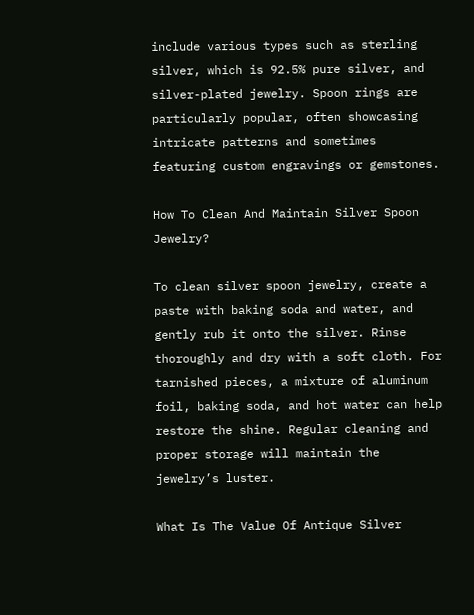include various types such as sterling silver, which is 92.5% pure silver, and silver-plated jewelry. Spoon rings are particularly popular, often showcasing intricate patterns and sometimes featuring custom engravings or gemstones.

How To Clean And Maintain Silver Spoon Jewelry?

To clean silver spoon jewelry, create a paste with baking soda and water, and gently rub it onto the silver. Rinse thoroughly and dry with a soft cloth. For tarnished pieces, a mixture of aluminum foil, baking soda, and hot water can help restore the shine. Regular cleaning and proper storage will maintain the jewelry’s luster.

What Is The Value Of Antique Silver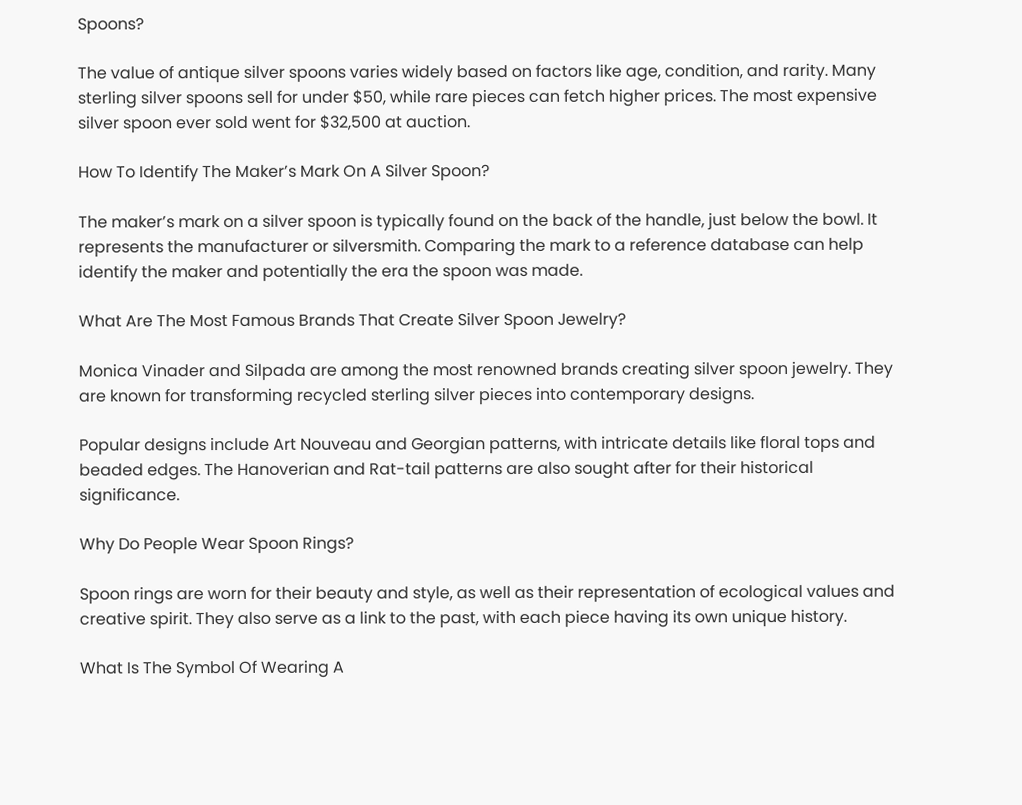Spoons?

The value of antique silver spoons varies widely based on factors like age, condition, and rarity. Many sterling silver spoons sell for under $50, while rare pieces can fetch higher prices. The most expensive silver spoon ever sold went for $32,500 at auction.

How To Identify The Maker’s Mark On A Silver Spoon?

The maker’s mark on a silver spoon is typically found on the back of the handle, just below the bowl. It represents the manufacturer or silversmith. Comparing the mark to a reference database can help identify the maker and potentially the era the spoon was made.

What Are The Most Famous Brands That Create Silver Spoon Jewelry?

Monica Vinader and Silpada are among the most renowned brands creating silver spoon jewelry. They are known for transforming recycled sterling silver pieces into contemporary designs.

Popular designs include Art Nouveau and Georgian patterns, with intricate details like floral tops and beaded edges. The Hanoverian and Rat-tail patterns are also sought after for their historical significance.

Why Do People Wear Spoon Rings?

Spoon rings are worn for their beauty and style, as well as their representation of ecological values and creative spirit. They also serve as a link to the past, with each piece having its own unique history.

What Is The Symbol Of Wearing A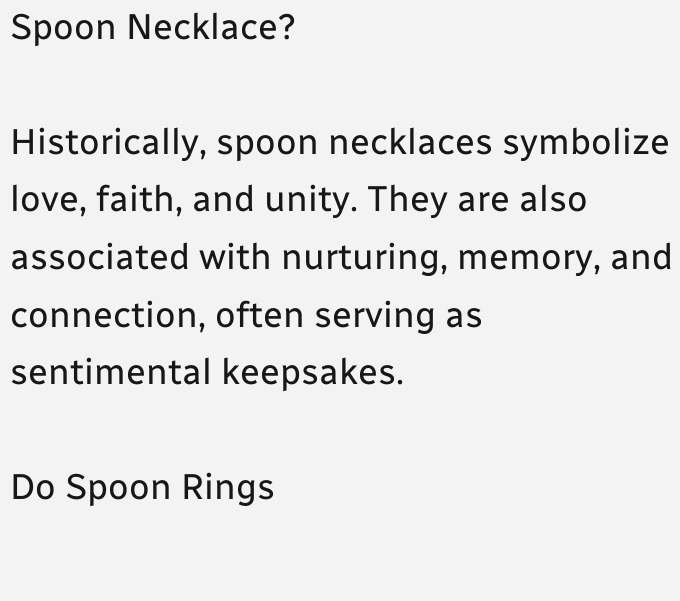Spoon Necklace?

Historically, spoon necklaces symbolize love, faith, and unity. They are also associated with nurturing, memory, and connection, often serving as sentimental keepsakes.

Do Spoon Rings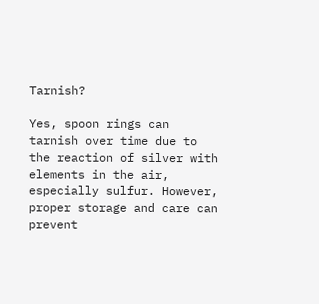Tarnish?

Yes, spoon rings can tarnish over time due to the reaction of silver with elements in the air, especially sulfur. However, proper storage and care can prevent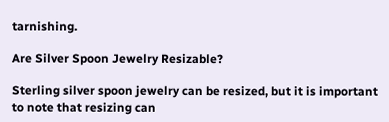tarnishing.

Are Silver Spoon Jewelry Resizable?

Sterling silver spoon jewelry can be resized, but it is important to note that resizing can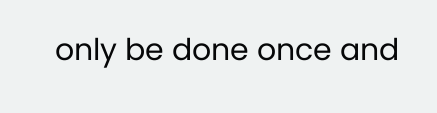only be done once and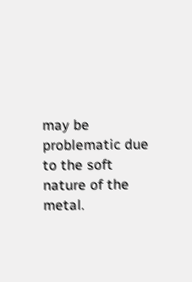may be problematic due to the soft nature of the metal.